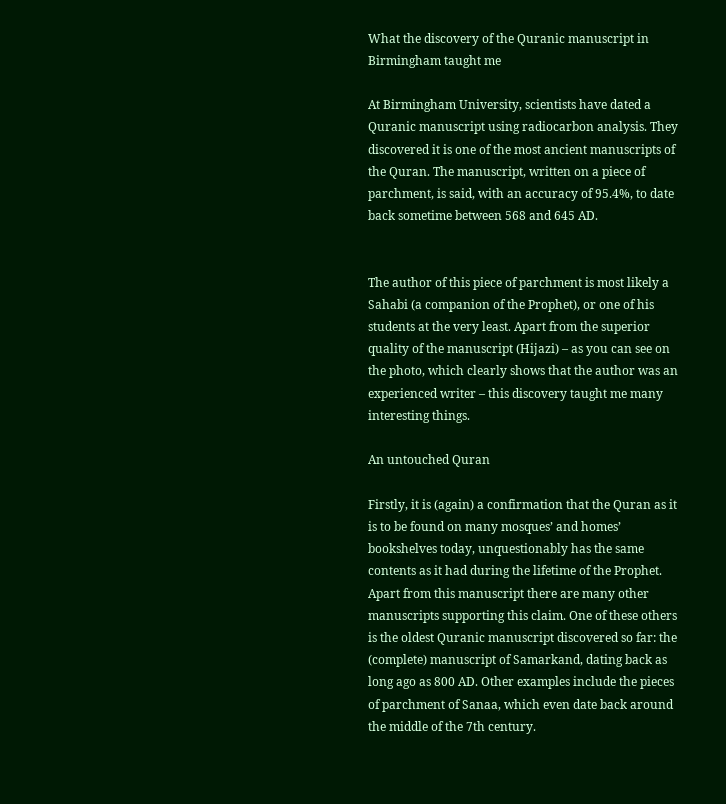What the discovery of the Quranic manuscript in Birmingham taught me

At Birmingham University, scientists have dated a Quranic manuscript using radiocarbon analysis. They discovered it is one of the most ancient manuscripts of the Quran. The manuscript, written on a piece of parchment, is said, with an accuracy of 95.4%, to date back sometime between 568 and 645 AD.


The author of this piece of parchment is most likely a Sahabi (a companion of the Prophet), or one of his students at the very least. Apart from the superior quality of the manuscript (Hijazi) – as you can see on the photo, which clearly shows that the author was an experienced writer – this discovery taught me many interesting things.

An untouched Quran

Firstly, it is (again) a confirmation that the Quran as it is to be found on many mosques’ and homes’ bookshelves today, unquestionably has the same contents as it had during the lifetime of the Prophet. Apart from this manuscript there are many other manuscripts supporting this claim. One of these others is the oldest Quranic manuscript discovered so far: the (complete) manuscript of Samarkand, dating back as long ago as 800 AD. Other examples include the pieces of parchment of Sanaa, which even date back around the middle of the 7th century.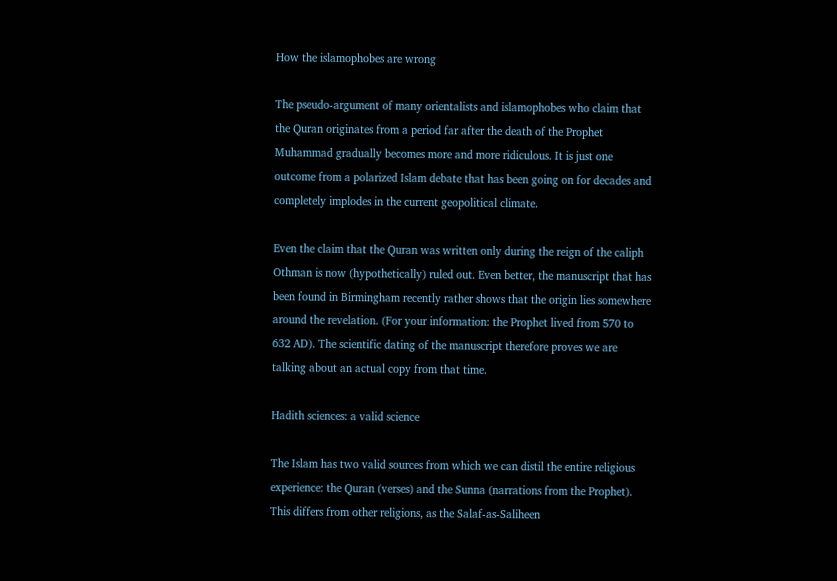How the islamophobes are wrong

The pseudo-argument of many orientalists and islamophobes who claim that the Quran originates from a period far after the death of the Prophet Muhammad gradually becomes more and more ridiculous. It is just one outcome from a polarized Islam debate that has been going on for decades and completely implodes in the current geopolitical climate.

Even the claim that the Quran was written only during the reign of the caliph Othman is now (hypothetically) ruled out. Even better, the manuscript that has been found in Birmingham recently rather shows that the origin lies somewhere around the revelation. (For your information: the Prophet lived from 570 to 632 AD). The scientific dating of the manuscript therefore proves we are talking about an actual copy from that time.

Hadith sciences: a valid science

The Islam has two valid sources from which we can distil the entire religious experience: the Quran (verses) and the Sunna (narrations from the Prophet). This differs from other religions, as the Salaf-as-Saliheen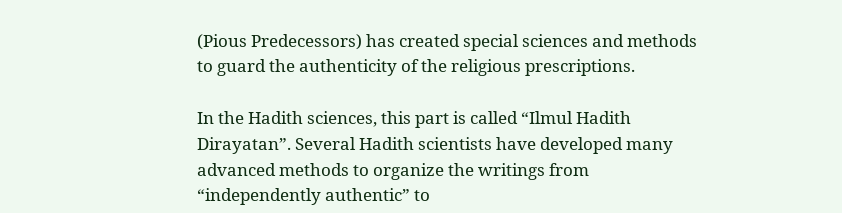(Pious Predecessors) has created special sciences and methods to guard the authenticity of the religious prescriptions.

In the Hadith sciences, this part is called “Ilmul Hadith Dirayatan”. Several Hadith scientists have developed many advanced methods to organize the writings from “independently authentic” to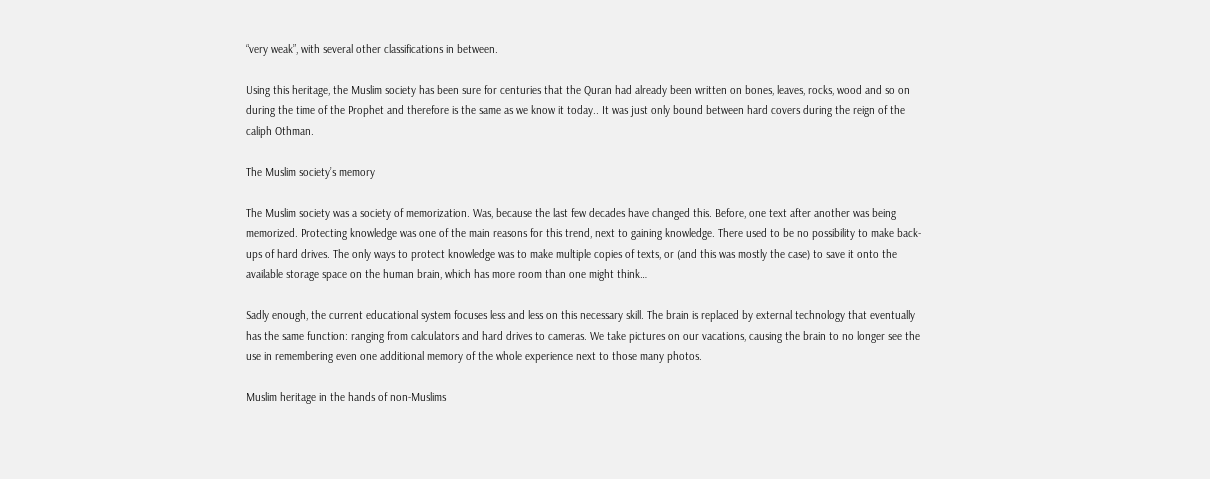“very weak”, with several other classifications in between.

Using this heritage, the Muslim society has been sure for centuries that the Quran had already been written on bones, leaves, rocks, wood and so on during the time of the Prophet and therefore is the same as we know it today.. It was just only bound between hard covers during the reign of the caliph Othman.

The Muslim society’s memory

The Muslim society was a society of memorization. Was, because the last few decades have changed this. Before, one text after another was being memorized. Protecting knowledge was one of the main reasons for this trend, next to gaining knowledge. There used to be no possibility to make back-ups of hard drives. The only ways to protect knowledge was to make multiple copies of texts, or (and this was mostly the case) to save it onto the available storage space on the human brain, which has more room than one might think…

Sadly enough, the current educational system focuses less and less on this necessary skill. The brain is replaced by external technology that eventually has the same function: ranging from calculators and hard drives to cameras. We take pictures on our vacations, causing the brain to no longer see the use in remembering even one additional memory of the whole experience next to those many photos.

Muslim heritage in the hands of non-Muslims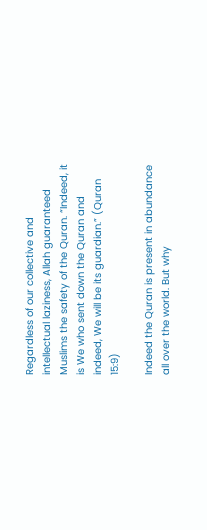Regardless of our collective and intellectual laziness, Allah guaranteed Muslims the safety of the Quran. “Indeed, it is We who sent down the Quran and indeed, We will be its guardian.” (Quran 15:9)

Indeed the Quran is present in abundance all over the world. But why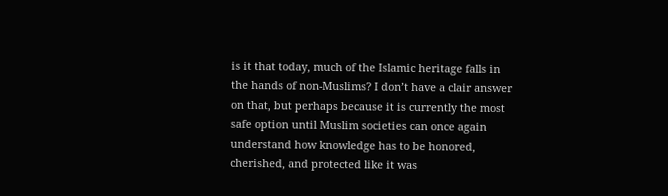is it that today, much of the Islamic heritage falls in the hands of non-Muslims? I don’t have a clair answer on that, but perhaps because it is currently the most safe option until Muslim societies can once again understand how knowledge has to be honored, cherished, and protected like it was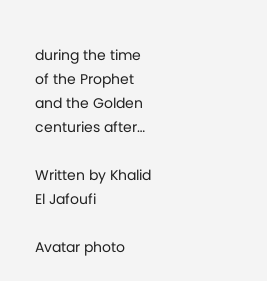during the time of the Prophet and the Golden centuries after…

Written by Khalid El Jafoufi

Avatar photo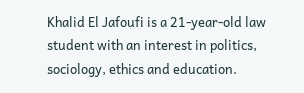Khalid El Jafoufi is a 21-year-old law student with an interest in politics, sociology, ethics and education.